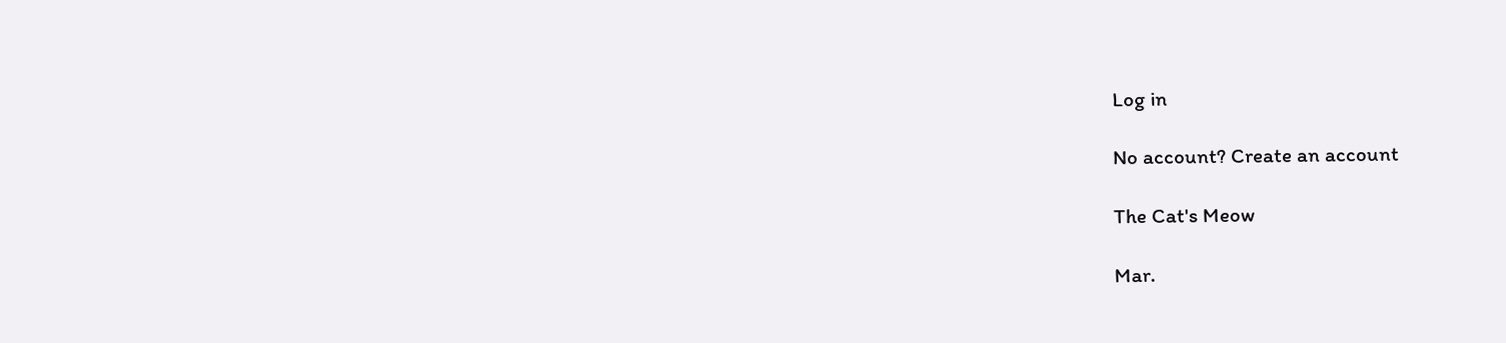Log in

No account? Create an account

The Cat's Meow

Mar.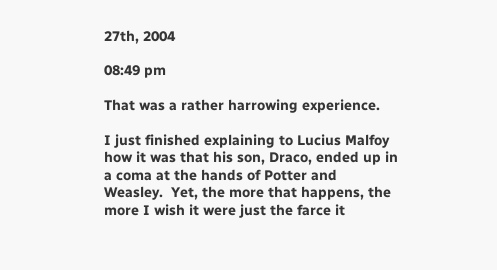27th, 2004

08:49 pm

That was a rather harrowing experience.

I just finished explaining to Lucius Malfoy how it was that his son, Draco, ended up in a coma at the hands of Potter and Weasley.  Yet, the more that happens, the more I wish it were just the farce it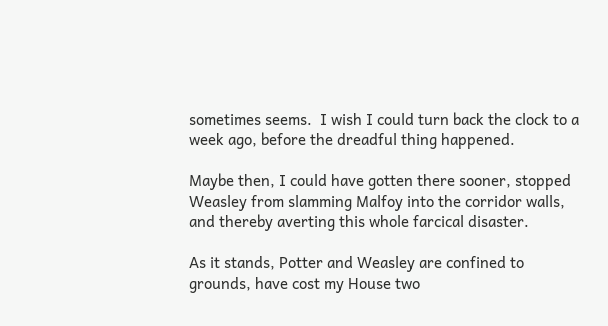sometimes seems.  I wish I could turn back the clock to a week ago, before the dreadful thing happened.

Maybe then, I could have gotten there sooner, stopped Weasley from slamming Malfoy into the corridor walls, and thereby averting this whole farcical disaster.

As it stands, Potter and Weasley are confined to grounds, have cost my House two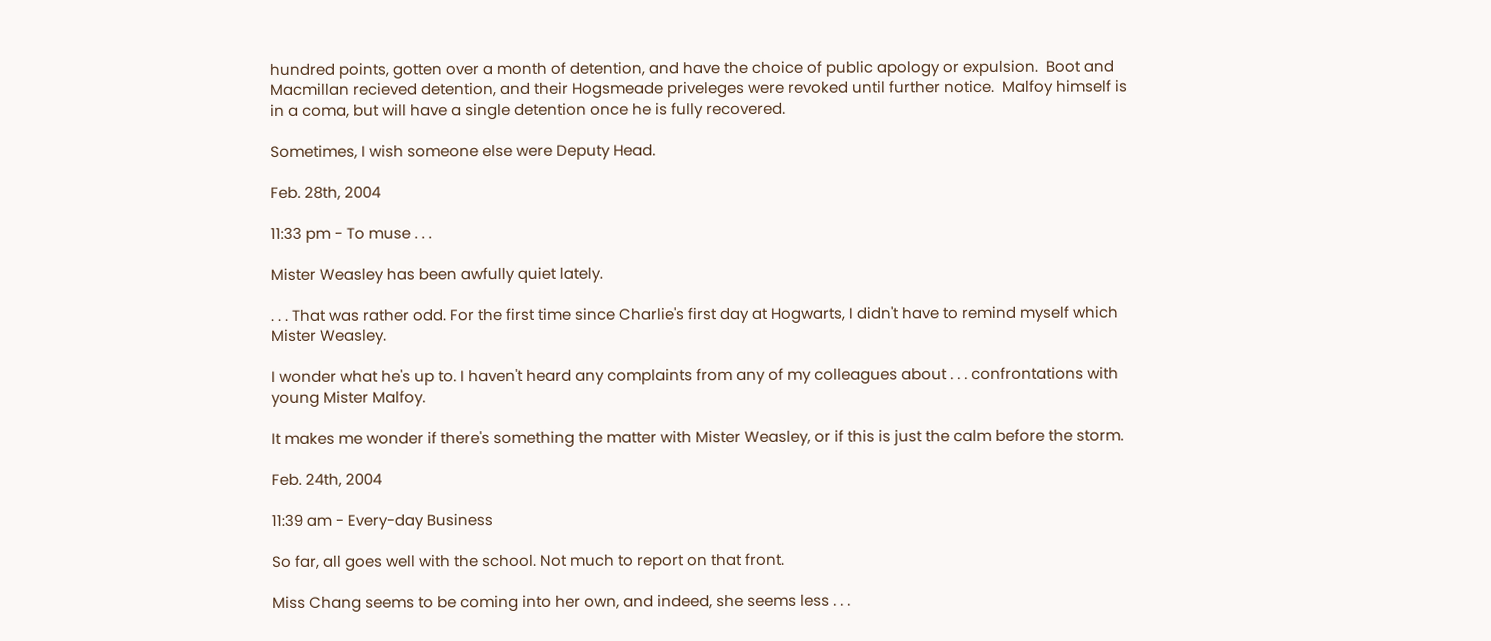hundred points, gotten over a month of detention, and have the choice of public apology or expulsion.  Boot and Macmillan recieved detention, and their Hogsmeade priveleges were revoked until further notice.  Malfoy himself is in a coma, but will have a single detention once he is fully recovered.

Sometimes, I wish someone else were Deputy Head.

Feb. 28th, 2004

11:33 pm - To muse . . .

Mister Weasley has been awfully quiet lately.

. . . That was rather odd. For the first time since Charlie's first day at Hogwarts, I didn't have to remind myself which Mister Weasley.

I wonder what he's up to. I haven't heard any complaints from any of my colleagues about . . . confrontations with young Mister Malfoy.

It makes me wonder if there's something the matter with Mister Weasley, or if this is just the calm before the storm.

Feb. 24th, 2004

11:39 am - Every-day Business

So far, all goes well with the school. Not much to report on that front.

Miss Chang seems to be coming into her own, and indeed, she seems less . . .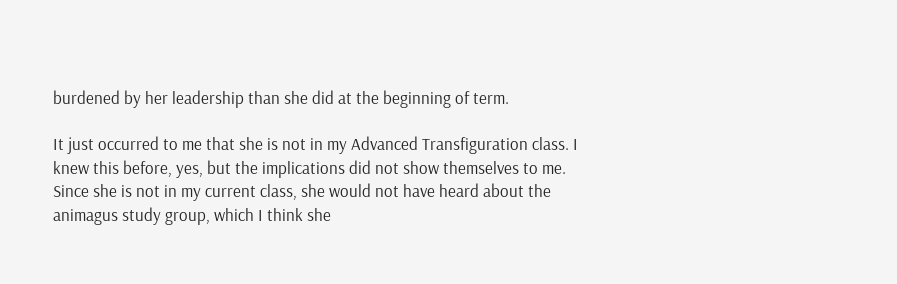burdened by her leadership than she did at the beginning of term.

It just occurred to me that she is not in my Advanced Transfiguration class. I knew this before, yes, but the implications did not show themselves to me. Since she is not in my current class, she would not have heard about the animagus study group, which I think she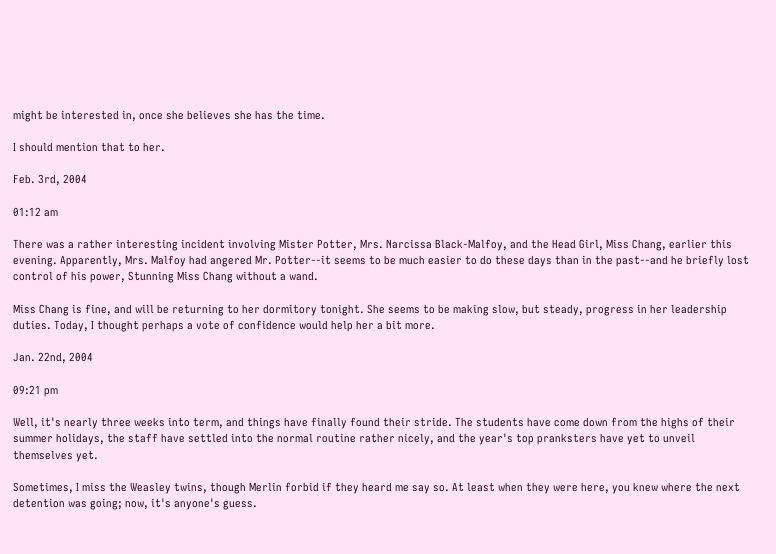might be interested in, once she believes she has the time.

I should mention that to her.

Feb. 3rd, 2004

01:12 am

There was a rather interesting incident involving Mister Potter, Mrs. Narcissa Black-Malfoy, and the Head Girl, Miss Chang, earlier this evening. Apparently, Mrs. Malfoy had angered Mr. Potter--it seems to be much easier to do these days than in the past--and he briefly lost control of his power, Stunning Miss Chang without a wand.

Miss Chang is fine, and will be returning to her dormitory tonight. She seems to be making slow, but steady, progress in her leadership duties. Today, I thought perhaps a vote of confidence would help her a bit more.

Jan. 22nd, 2004

09:21 pm

Well, it's nearly three weeks into term, and things have finally found their stride. The students have come down from the highs of their summer holidays, the staff have settled into the normal routine rather nicely, and the year's top pranksters have yet to unveil themselves yet.

Sometimes, I miss the Weasley twins, though Merlin forbid if they heard me say so. At least when they were here, you knew where the next detention was going; now, it's anyone's guess.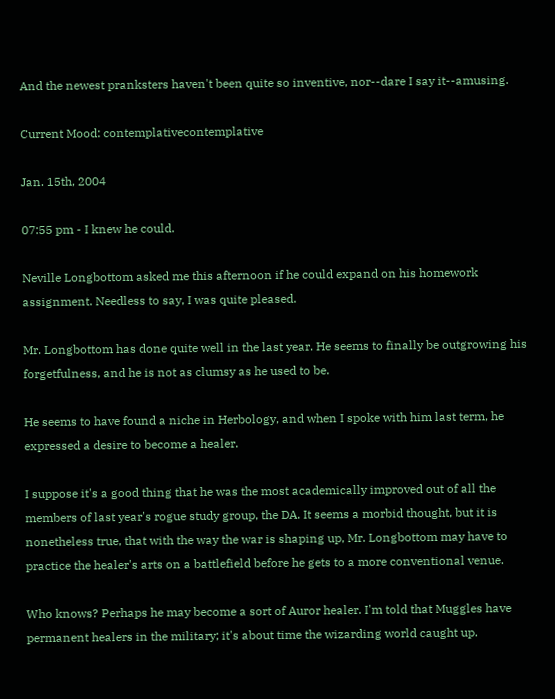And the newest pranksters haven't been quite so inventive, nor--dare I say it--amusing.

Current Mood: contemplativecontemplative

Jan. 15th, 2004

07:55 pm - I knew he could.

Neville Longbottom asked me this afternoon if he could expand on his homework assignment. Needless to say, I was quite pleased.

Mr. Longbottom has done quite well in the last year. He seems to finally be outgrowing his forgetfulness, and he is not as clumsy as he used to be.

He seems to have found a niche in Herbology, and when I spoke with him last term, he expressed a desire to become a healer.

I suppose it's a good thing that he was the most academically improved out of all the members of last year's rogue study group, the DA. It seems a morbid thought, but it is nonetheless true, that with the way the war is shaping up, Mr. Longbottom may have to practice the healer's arts on a battlefield before he gets to a more conventional venue.

Who knows? Perhaps he may become a sort of Auror healer. I'm told that Muggles have permanent healers in the military; it's about time the wizarding world caught up.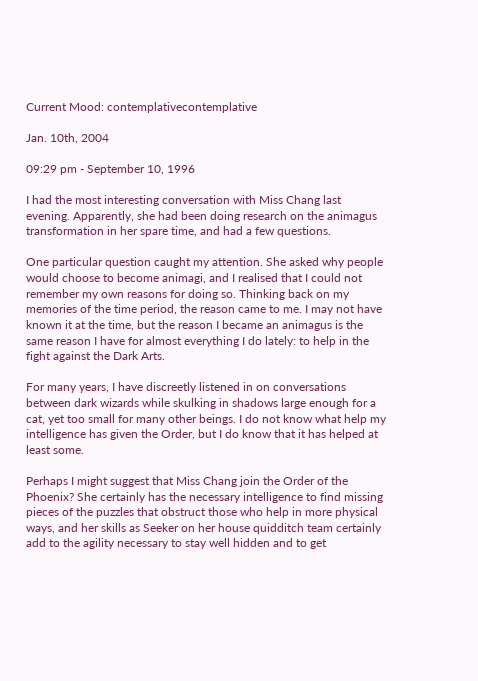Current Mood: contemplativecontemplative

Jan. 10th, 2004

09:29 pm - September 10, 1996

I had the most interesting conversation with Miss Chang last evening. Apparently, she had been doing research on the animagus transformation in her spare time, and had a few questions.

One particular question caught my attention. She asked why people would choose to become animagi, and I realised that I could not remember my own reasons for doing so. Thinking back on my memories of the time period, the reason came to me. I may not have known it at the time, but the reason I became an animagus is the same reason I have for almost everything I do lately: to help in the fight against the Dark Arts.

For many years, I have discreetly listened in on conversations between dark wizards while skulking in shadows large enough for a cat, yet too small for many other beings. I do not know what help my intelligence has given the Order, but I do know that it has helped at least some.

Perhaps I might suggest that Miss Chang join the Order of the Phoenix? She certainly has the necessary intelligence to find missing pieces of the puzzles that obstruct those who help in more physical ways, and her skills as Seeker on her house quidditch team certainly add to the agility necessary to stay well hidden and to get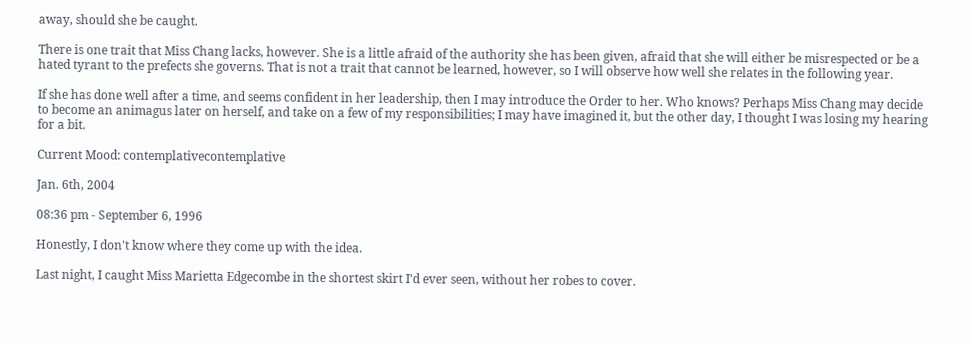away, should she be caught.

There is one trait that Miss Chang lacks, however. She is a little afraid of the authority she has been given, afraid that she will either be misrespected or be a hated tyrant to the prefects she governs. That is not a trait that cannot be learned, however, so I will observe how well she relates in the following year.

If she has done well after a time, and seems confident in her leadership, then I may introduce the Order to her. Who knows? Perhaps Miss Chang may decide to become an animagus later on herself, and take on a few of my responsibilities; I may have imagined it, but the other day, I thought I was losing my hearing for a bit.

Current Mood: contemplativecontemplative

Jan. 6th, 2004

08:36 pm - September 6, 1996

Honestly, I don't know where they come up with the idea.

Last night, I caught Miss Marietta Edgecombe in the shortest skirt I'd ever seen, without her robes to cover.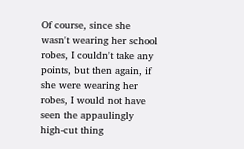Of course, since she wasn't wearing her school robes, I couldn't take any points, but then again, if she were wearing her robes, I would not have seen the appaulingly high-cut thing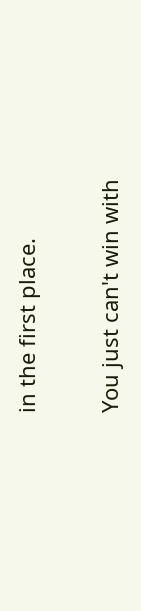in the first place.

You just can't win with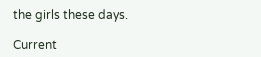the girls these days.

Current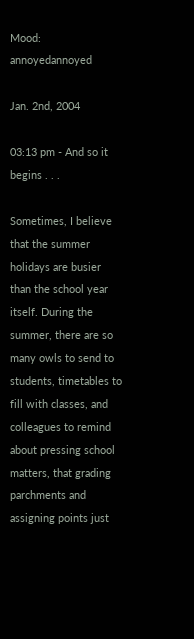Mood: annoyedannoyed

Jan. 2nd, 2004

03:13 pm - And so it begins . . .

Sometimes, I believe that the summer holidays are busier than the school year itself. During the summer, there are so many owls to send to students, timetables to fill with classes, and colleagues to remind about pressing school matters, that grading parchments and assigning points just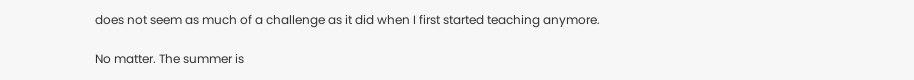does not seem as much of a challenge as it did when I first started teaching anymore.

No matter. The summer is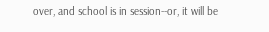over, and school is in session--or, it will be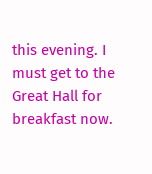this evening. I must get to the Great Hall for breakfast now.